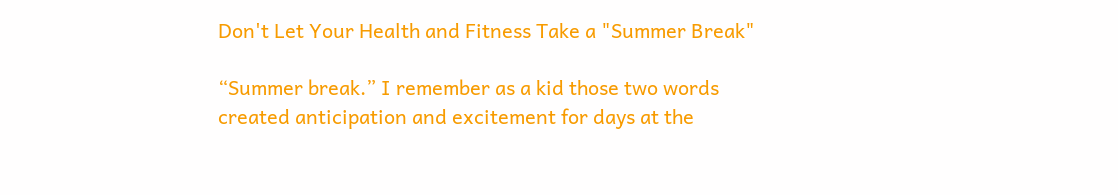Don't Let Your Health and Fitness Take a "Summer Break"

“Summer break.” I remember as a kid those two words created anticipation and excitement for days at the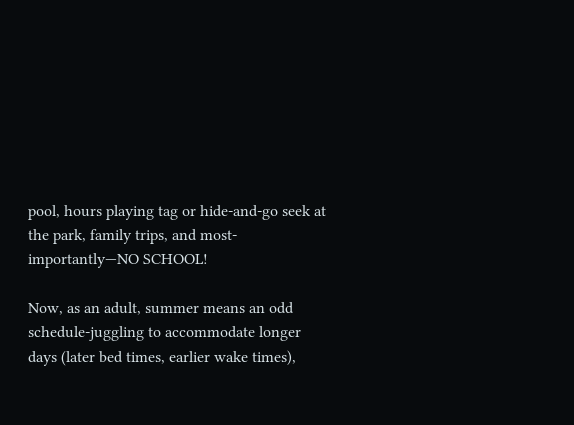pool, hours playing tag or hide-and-go seek at the park, family trips, and most-importantly—NO SCHOOL!

Now, as an adult, summer means an odd schedule-juggling to accommodate longer days (later bed times, earlier wake times),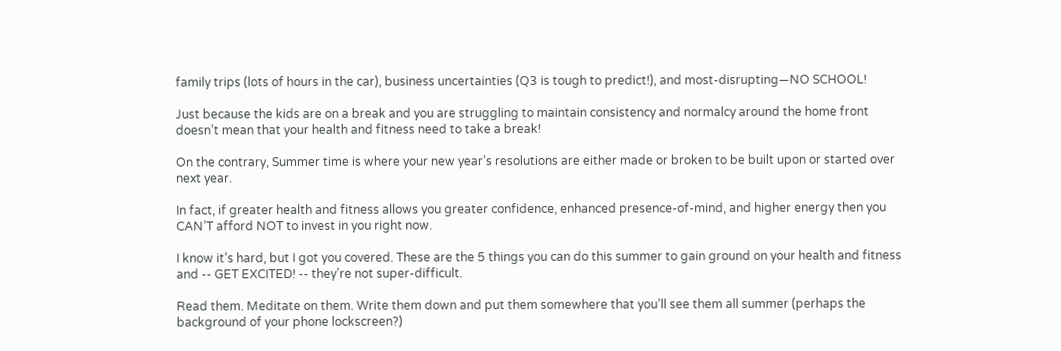family trips (lots of hours in the car), business uncertainties (Q3 is tough to predict!), and most-disrupting—NO SCHOOL!

Just because the kids are on a break and you are struggling to maintain consistency and normalcy around the home front doesn’t mean that your health and fitness need to take a break!

On the contrary, Summer time is where your new year’s resolutions are either made or broken to be built upon or started over next year.

In fact, if greater health and fitness allows you greater confidence, enhanced presence-of-mind, and higher energy then you  CAN’T afford NOT to invest in you right now.

I know it’s hard, but I got you covered. These are the 5 things you can do this summer to gain ground on your health and fitness and -- GET EXCITED! -- they’re not super-difficult.

Read them. Meditate on them. Write them down and put them somewhere that you’ll see them all summer (perhaps the background of your phone lockscreen?)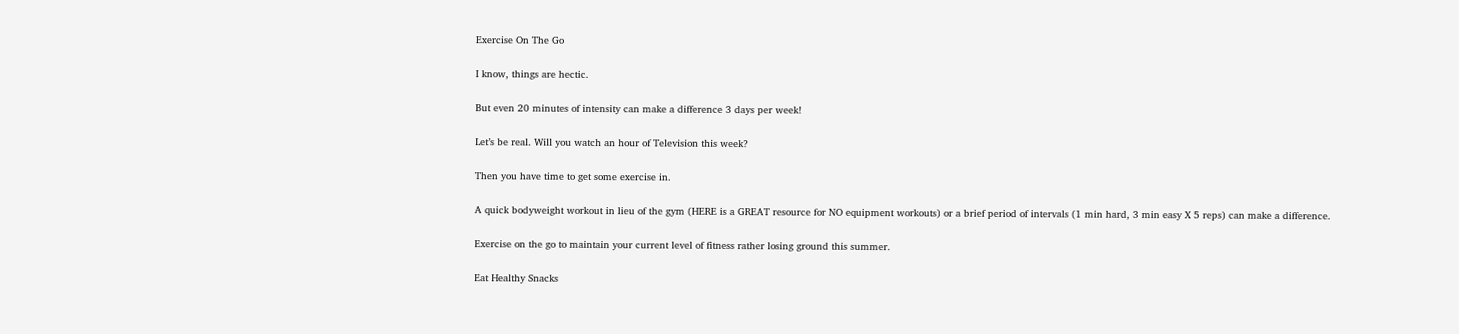Exercise On The Go

I know, things are hectic.

But even 20 minutes of intensity can make a difference 3 days per week!

Let’s be real. Will you watch an hour of Television this week?

Then you have time to get some exercise in.

A quick bodyweight workout in lieu of the gym (HERE is a GREAT resource for NO equipment workouts) or a brief period of intervals (1 min hard, 3 min easy X 5 reps) can make a difference.

Exercise on the go to maintain your current level of fitness rather losing ground this summer.

Eat Healthy Snacks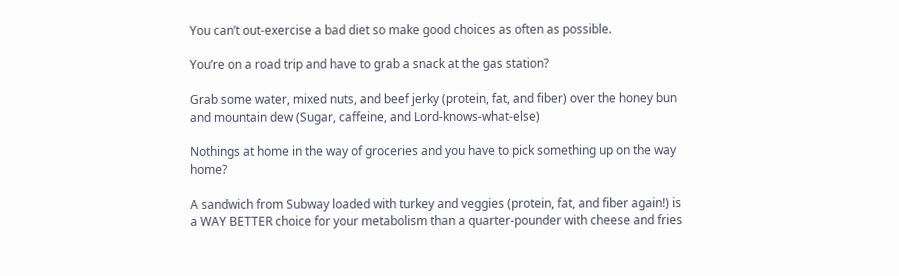You can’t out-exercise a bad diet so make good choices as often as possible.

You’re on a road trip and have to grab a snack at the gas station?

Grab some water, mixed nuts, and beef jerky (protein, fat, and fiber) over the honey bun and mountain dew (Sugar, caffeine, and Lord-knows-what-else)

Nothings at home in the way of groceries and you have to pick something up on the way home?

A sandwich from Subway loaded with turkey and veggies (protein, fat, and fiber again!) is a WAY BETTER choice for your metabolism than a quarter-pounder with cheese and fries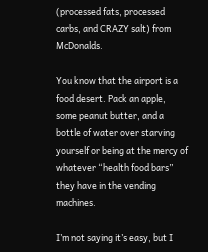(processed fats, processed carbs, and CRAZY salt) from McDonalds.

You know that the airport is a food desert. Pack an apple, some peanut butter, and a bottle of water over starving yourself or being at the mercy of whatever “health food bars” they have in the vending machines.

I’m not saying it’s easy, but I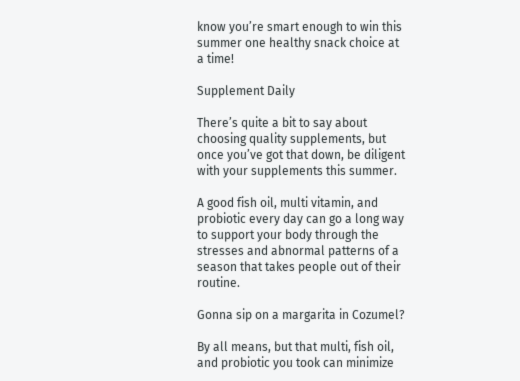know you’re smart enough to win this summer one healthy snack choice at a time!

Supplement Daily

There’s quite a bit to say about choosing quality supplements, but once you’ve got that down, be diligent with your supplements this summer.

A good fish oil, multi vitamin, and probiotic every day can go a long way to support your body through the stresses and abnormal patterns of a season that takes people out of their routine.

Gonna sip on a margarita in Cozumel?

By all means, but that multi, fish oil, and probiotic you took can minimize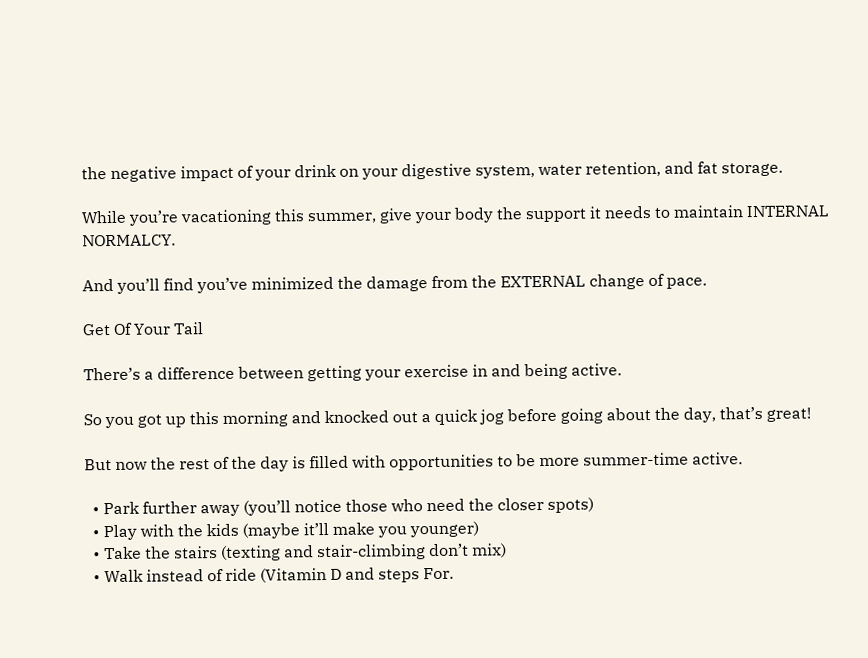the negative impact of your drink on your digestive system, water retention, and fat storage.

While you’re vacationing this summer, give your body the support it needs to maintain INTERNAL NORMALCY.

And you’ll find you’ve minimized the damage from the EXTERNAL change of pace.

Get Of Your Tail

There’s a difference between getting your exercise in and being active.

So you got up this morning and knocked out a quick jog before going about the day, that’s great!

But now the rest of the day is filled with opportunities to be more summer-time active.

  • Park further away (you’ll notice those who need the closer spots)
  • Play with the kids (maybe it’ll make you younger)
  • Take the stairs (texting and stair-climbing don’t mix)
  • Walk instead of ride (Vitamin D and steps For.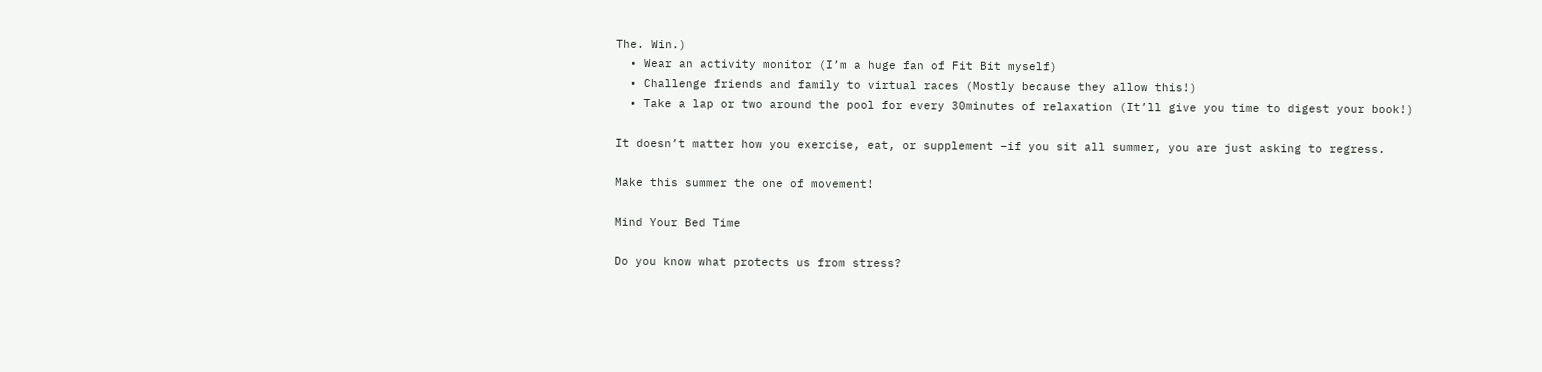The. Win.)
  • Wear an activity monitor (I’m a huge fan of Fit Bit myself)
  • Challenge friends and family to virtual races (Mostly because they allow this!)
  • Take a lap or two around the pool for every 30minutes of relaxation (It’ll give you time to digest your book!)

It doesn’t matter how you exercise, eat, or supplement –if you sit all summer, you are just asking to regress.

Make this summer the one of movement!

Mind Your Bed Time

Do you know what protects us from stress?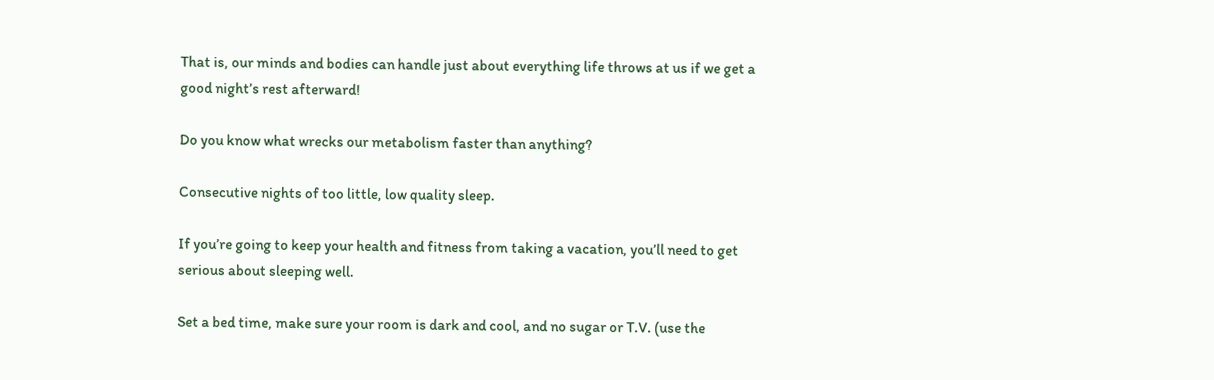That is, our minds and bodies can handle just about everything life throws at us if we get a good night’s rest afterward!

Do you know what wrecks our metabolism faster than anything?

Consecutive nights of too little, low quality sleep.

If you’re going to keep your health and fitness from taking a vacation, you’ll need to get serious about sleeping well.

Set a bed time, make sure your room is dark and cool, and no sugar or T.V. (use the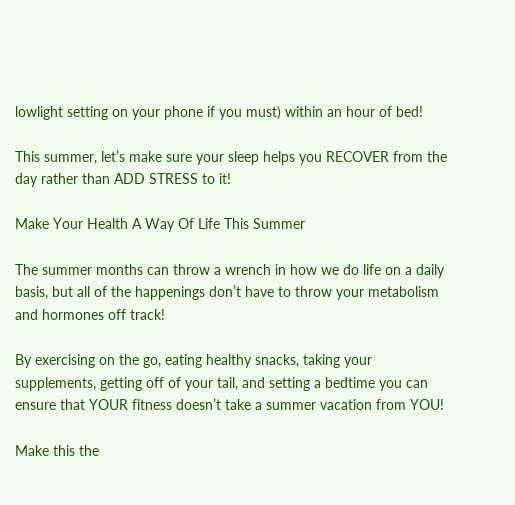lowlight setting on your phone if you must) within an hour of bed!

This summer, let’s make sure your sleep helps you RECOVER from the day rather than ADD STRESS to it!

Make Your Health A Way Of Life This Summer

The summer months can throw a wrench in how we do life on a daily basis, but all of the happenings don’t have to throw your metabolism and hormones off track!

By exercising on the go, eating healthy snacks, taking your supplements, getting off of your tail, and setting a bedtime you can ensure that YOUR fitness doesn’t take a summer vacation from YOU!

Make this the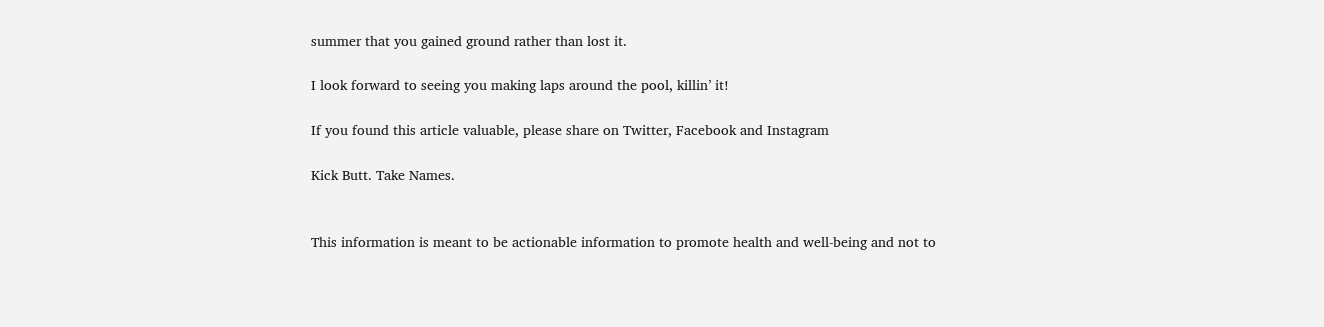summer that you gained ground rather than lost it.

I look forward to seeing you making laps around the pool, killin’ it!

If you found this article valuable, please share on Twitter, Facebook and Instagram

Kick Butt. Take Names.


This information is meant to be actionable information to promote health and well-being and not to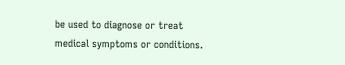be used to diagnose or treat medical symptoms or conditions.